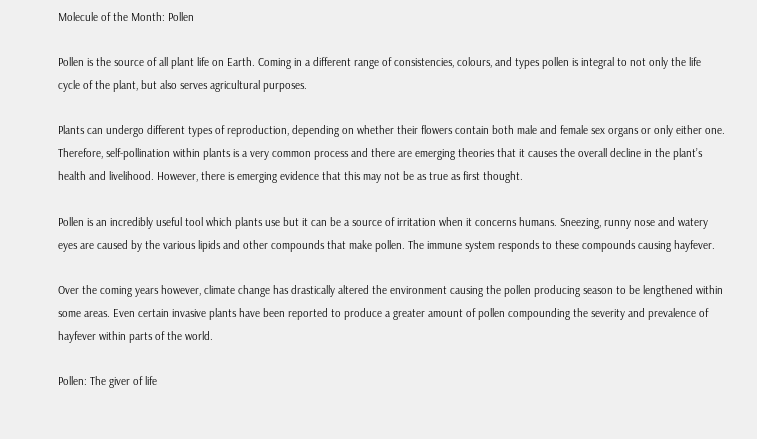Molecule of the Month: Pollen

Pollen is the source of all plant life on Earth. Coming in a different range of consistencies, colours, and types pollen is integral to not only the life cycle of the plant, but also serves agricultural purposes.

Plants can undergo different types of reproduction, depending on whether their flowers contain both male and female sex organs or only either one. Therefore, self-pollination within plants is a very common process and there are emerging theories that it causes the overall decline in the plant’s health and livelihood. However, there is emerging evidence that this may not be as true as first thought.

Pollen is an incredibly useful tool which plants use but it can be a source of irritation when it concerns humans. Sneezing, runny nose and watery eyes are caused by the various lipids and other compounds that make pollen. The immune system responds to these compounds causing hayfever.

Over the coming years however, climate change has drastically altered the environment causing the pollen producing season to be lengthened within some areas. Even certain invasive plants have been reported to produce a greater amount of pollen compounding the severity and prevalence of hayfever within parts of the world.

Pollen: The giver of life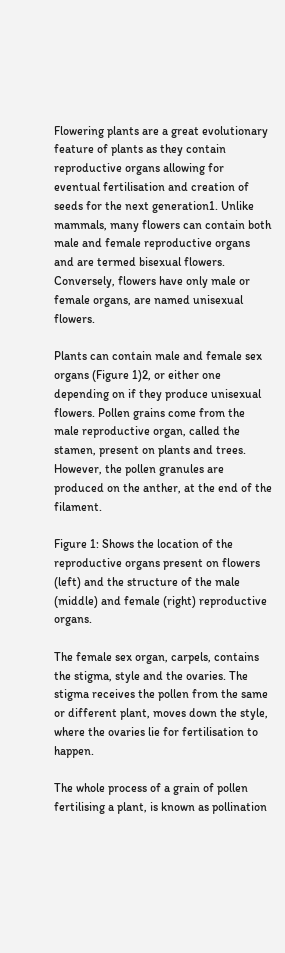Flowering plants are a great evolutionary feature of plants as they contain reproductive organs allowing for eventual fertilisation and creation of seeds for the next generation1. Unlike mammals, many flowers can contain both male and female reproductive organs and are termed bisexual flowers. Conversely, flowers have only male or female organs, are named unisexual flowers.

Plants can contain male and female sex organs (Figure 1)2, or either one depending on if they produce unisexual flowers. Pollen grains come from the male reproductive organ, called the stamen, present on plants and trees. However, the pollen granules are produced on the anther, at the end of the filament.

Figure 1: Shows the location of the reproductive organs present on flowers (left) and the structure of the male (middle) and female (right) reproductive organs.

The female sex organ, carpels, contains the stigma, style and the ovaries. The stigma receives the pollen from the same or different plant, moves down the style, where the ovaries lie for fertilisation to happen.

The whole process of a grain of pollen fertilising a plant, is known as pollination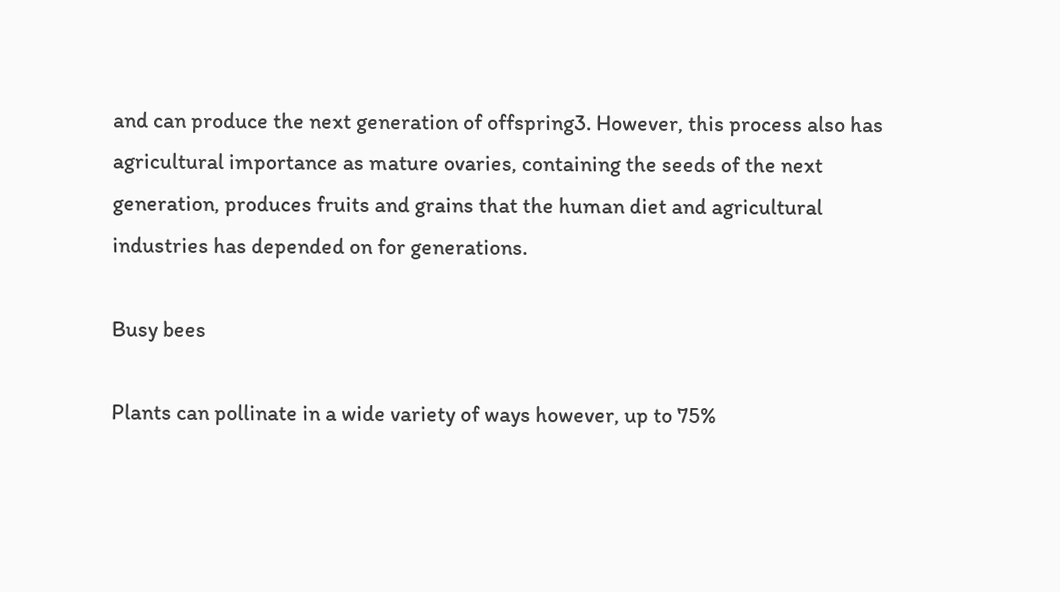and can produce the next generation of offspring3. However, this process also has agricultural importance as mature ovaries, containing the seeds of the next generation, produces fruits and grains that the human diet and agricultural industries has depended on for generations.

Busy bees

Plants can pollinate in a wide variety of ways however, up to 75%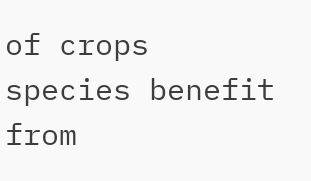of crops species benefit from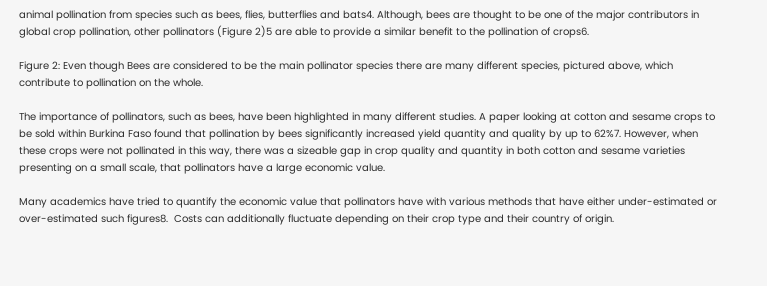animal pollination from species such as bees, flies, butterflies and bats4. Although, bees are thought to be one of the major contributors in global crop pollination, other pollinators (Figure 2)5 are able to provide a similar benefit to the pollination of crops6.

Figure 2: Even though Bees are considered to be the main pollinator species there are many different species, pictured above, which contribute to pollination on the whole.

The importance of pollinators, such as bees, have been highlighted in many different studies. A paper looking at cotton and sesame crops to be sold within Burkina Faso found that pollination by bees significantly increased yield quantity and quality by up to 62%7. However, when these crops were not pollinated in this way, there was a sizeable gap in crop quality and quantity in both cotton and sesame varieties presenting on a small scale, that pollinators have a large economic value.

Many academics have tried to quantify the economic value that pollinators have with various methods that have either under-estimated or over-estimated such figures8.  Costs can additionally fluctuate depending on their crop type and their country of origin.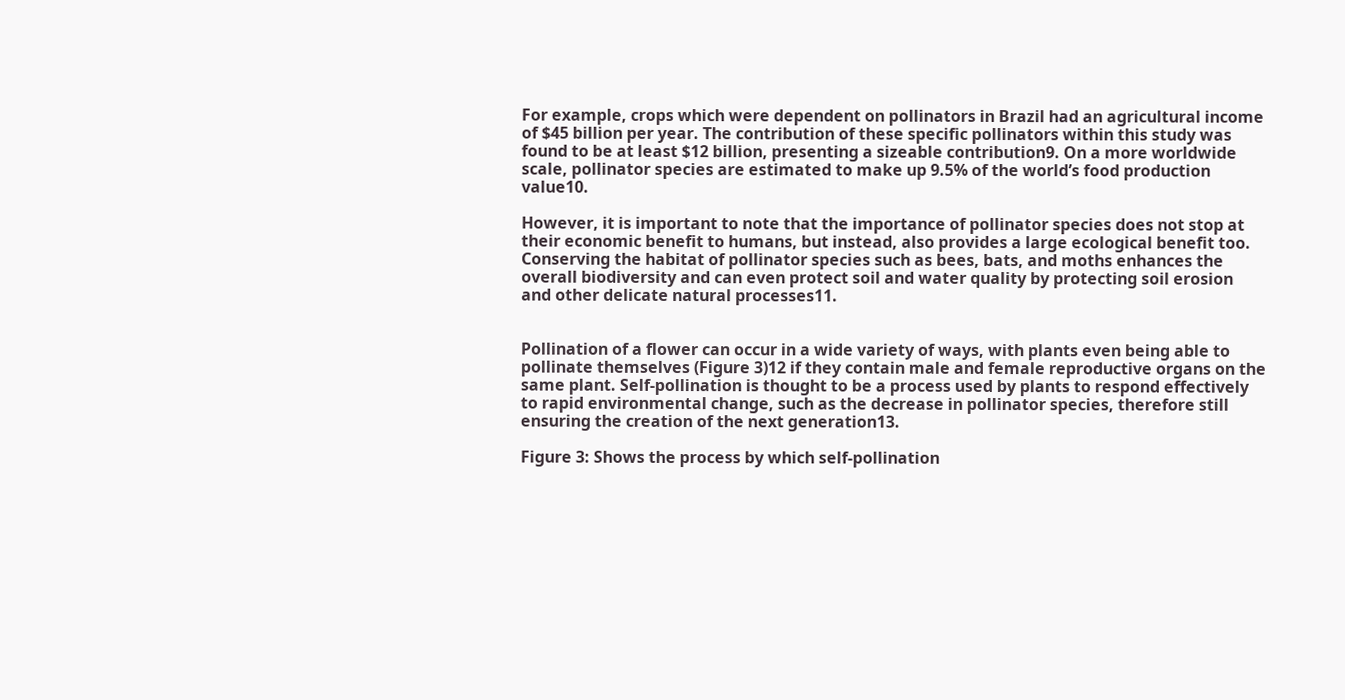For example, crops which were dependent on pollinators in Brazil had an agricultural income of $45 billion per year. The contribution of these specific pollinators within this study was found to be at least $12 billion, presenting a sizeable contribution9. On a more worldwide scale, pollinator species are estimated to make up 9.5% of the world’s food production value10.

However, it is important to note that the importance of pollinator species does not stop at their economic benefit to humans, but instead, also provides a large ecological benefit too. Conserving the habitat of pollinator species such as bees, bats, and moths enhances the overall biodiversity and can even protect soil and water quality by protecting soil erosion and other delicate natural processes11.


Pollination of a flower can occur in a wide variety of ways, with plants even being able to pollinate themselves (Figure 3)12 if they contain male and female reproductive organs on the same plant. Self-pollination is thought to be a process used by plants to respond effectively to rapid environmental change, such as the decrease in pollinator species, therefore still ensuring the creation of the next generation13.

Figure 3: Shows the process by which self-pollination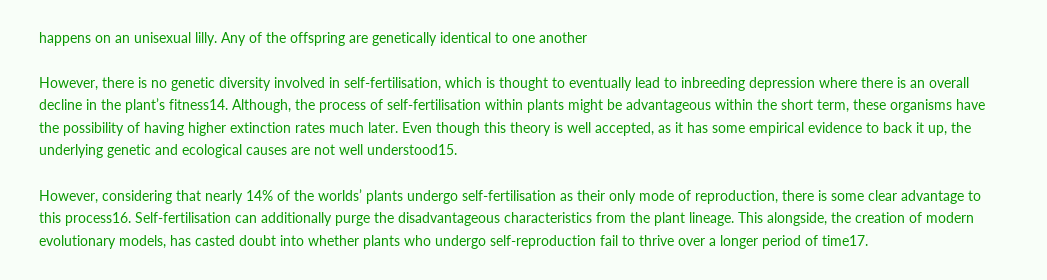happens on an unisexual lilly. Any of the offspring are genetically identical to one another

However, there is no genetic diversity involved in self-fertilisation, which is thought to eventually lead to inbreeding depression where there is an overall decline in the plant’s fitness14. Although, the process of self-fertilisation within plants might be advantageous within the short term, these organisms have the possibility of having higher extinction rates much later. Even though this theory is well accepted, as it has some empirical evidence to back it up, the underlying genetic and ecological causes are not well understood15.

However, considering that nearly 14% of the worlds’ plants undergo self-fertilisation as their only mode of reproduction, there is some clear advantage to this process16. Self-fertilisation can additionally purge the disadvantageous characteristics from the plant lineage. This alongside, the creation of modern evolutionary models, has casted doubt into whether plants who undergo self-reproduction fail to thrive over a longer period of time17.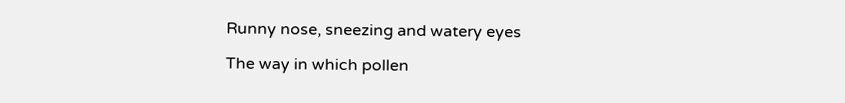Runny nose, sneezing and watery eyes

The way in which pollen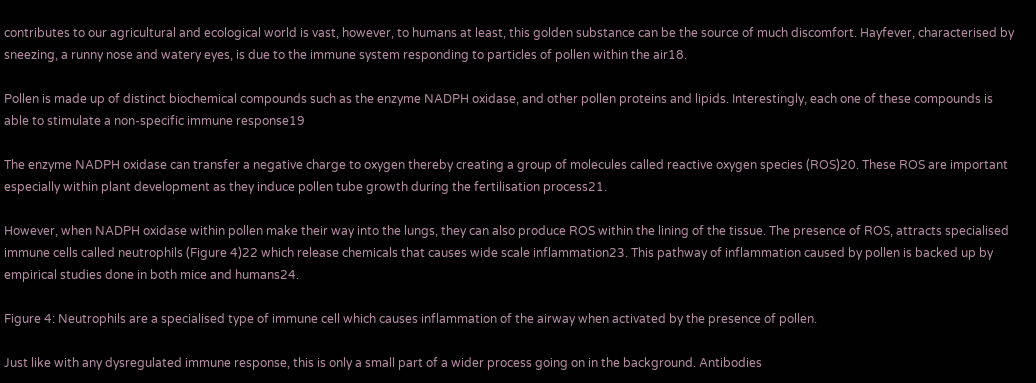contributes to our agricultural and ecological world is vast, however, to humans at least, this golden substance can be the source of much discomfort. Hayfever, characterised by sneezing, a runny nose and watery eyes, is due to the immune system responding to particles of pollen within the air18.

Pollen is made up of distinct biochemical compounds such as the enzyme NADPH oxidase, and other pollen proteins and lipids. Interestingly, each one of these compounds is able to stimulate a non-specific immune response19

The enzyme NADPH oxidase can transfer a negative charge to oxygen thereby creating a group of molecules called reactive oxygen species (ROS)20. These ROS are important especially within plant development as they induce pollen tube growth during the fertilisation process21.

However, when NADPH oxidase within pollen make their way into the lungs, they can also produce ROS within the lining of the tissue. The presence of ROS, attracts specialised immune cells called neutrophils (Figure 4)22 which release chemicals that causes wide scale inflammation23. This pathway of inflammation caused by pollen is backed up by empirical studies done in both mice and humans24.

Figure 4: Neutrophils are a specialised type of immune cell which causes inflammation of the airway when activated by the presence of pollen.

Just like with any dysregulated immune response, this is only a small part of a wider process going on in the background. Antibodies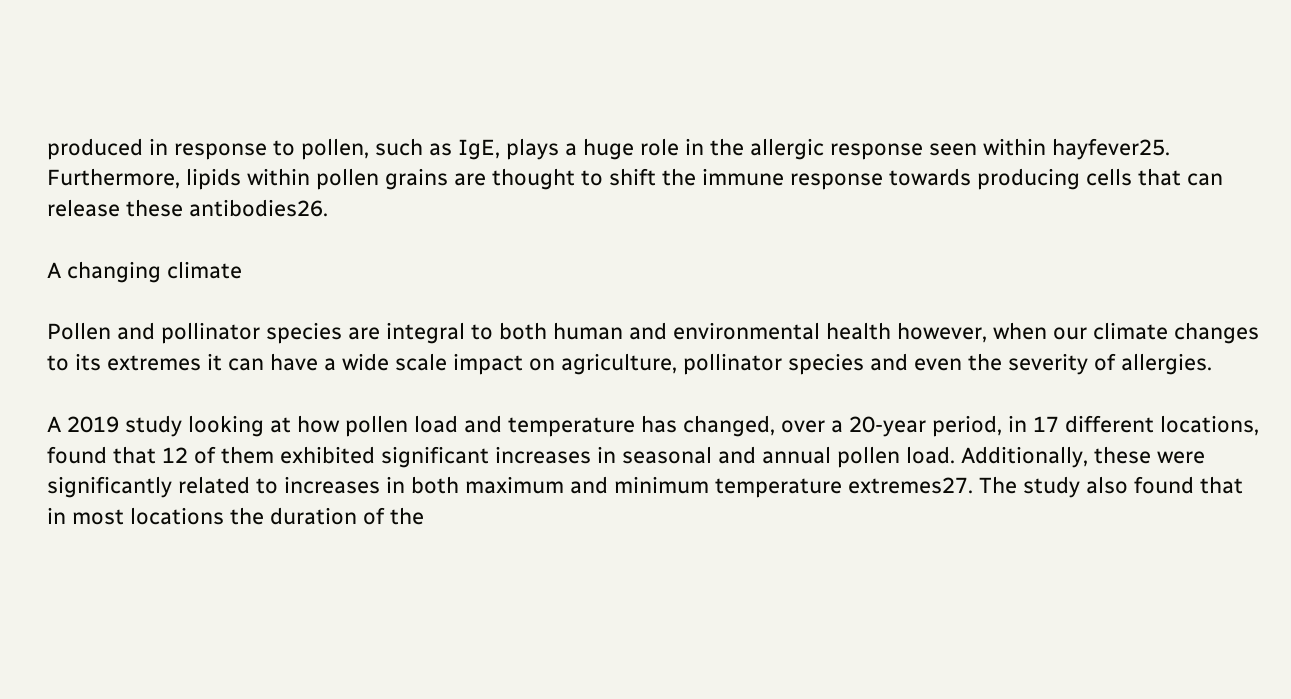produced in response to pollen, such as IgE, plays a huge role in the allergic response seen within hayfever25. Furthermore, lipids within pollen grains are thought to shift the immune response towards producing cells that can release these antibodies26.

A changing climate

Pollen and pollinator species are integral to both human and environmental health however, when our climate changes to its extremes it can have a wide scale impact on agriculture, pollinator species and even the severity of allergies.

A 2019 study looking at how pollen load and temperature has changed, over a 20-year period, in 17 different locations, found that 12 of them exhibited significant increases in seasonal and annual pollen load. Additionally, these were significantly related to increases in both maximum and minimum temperature extremes27. The study also found that in most locations the duration of the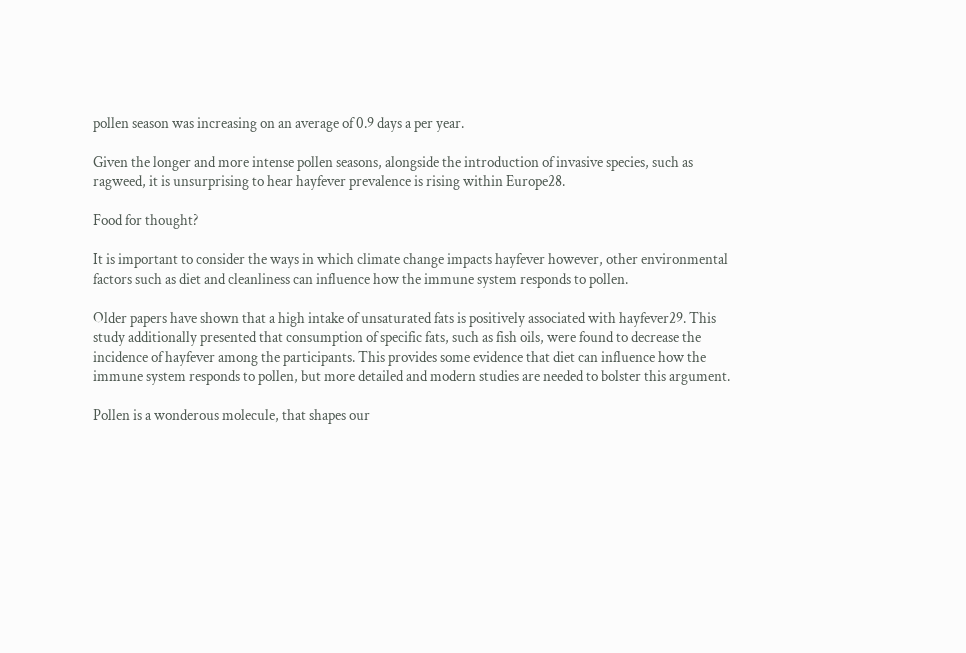pollen season was increasing on an average of 0.9 days a per year.

Given the longer and more intense pollen seasons, alongside the introduction of invasive species, such as ragweed, it is unsurprising to hear hayfever prevalence is rising within Europe28.

Food for thought?

It is important to consider the ways in which climate change impacts hayfever however, other environmental factors such as diet and cleanliness can influence how the immune system responds to pollen.

Older papers have shown that a high intake of unsaturated fats is positively associated with hayfever29. This study additionally presented that consumption of specific fats, such as fish oils, were found to decrease the incidence of hayfever among the participants. This provides some evidence that diet can influence how the immune system responds to pollen, but more detailed and modern studies are needed to bolster this argument.

Pollen is a wonderous molecule, that shapes our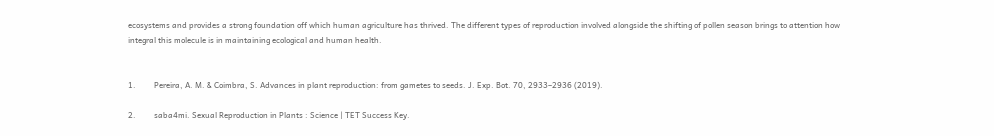ecosystems and provides a strong foundation off which human agriculture has thrived. The different types of reproduction involved alongside the shifting of pollen season brings to attention how integral this molecule is in maintaining ecological and human health.


1.         Pereira, A. M. & Coimbra, S. Advances in plant reproduction: from gametes to seeds. J. Exp. Bot. 70, 2933–2936 (2019).

2.         saba4mi. Sexual Reproduction in Plants : Science | TET Success Key.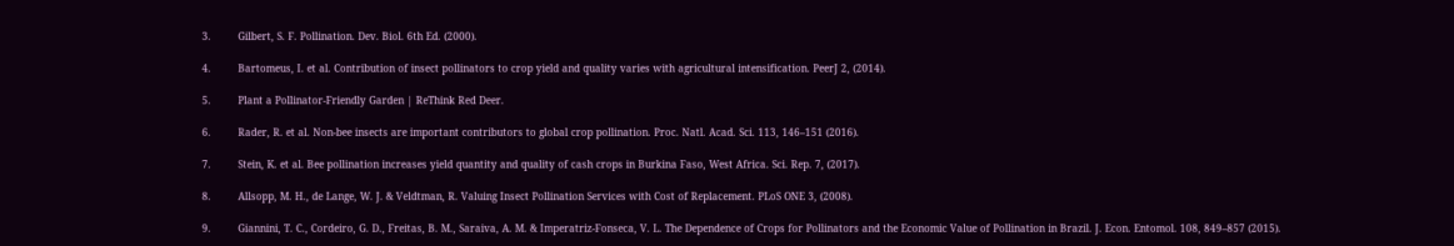3.         Gilbert, S. F. Pollination. Dev. Biol. 6th Ed. (2000).

4.         Bartomeus, I. et al. Contribution of insect pollinators to crop yield and quality varies with agricultural intensification. PeerJ 2, (2014).

5.         Plant a Pollinator-Friendly Garden | ReThink Red Deer.

6.         Rader, R. et al. Non-bee insects are important contributors to global crop pollination. Proc. Natl. Acad. Sci. 113, 146–151 (2016).

7.         Stein, K. et al. Bee pollination increases yield quantity and quality of cash crops in Burkina Faso, West Africa. Sci. Rep. 7, (2017).

8.         Allsopp, M. H., de Lange, W. J. & Veldtman, R. Valuing Insect Pollination Services with Cost of Replacement. PLoS ONE 3, (2008).

9.         Giannini, T. C., Cordeiro, G. D., Freitas, B. M., Saraiva, A. M. & Imperatriz-Fonseca, V. L. The Dependence of Crops for Pollinators and the Economic Value of Pollination in Brazil. J. Econ. Entomol. 108, 849–857 (2015).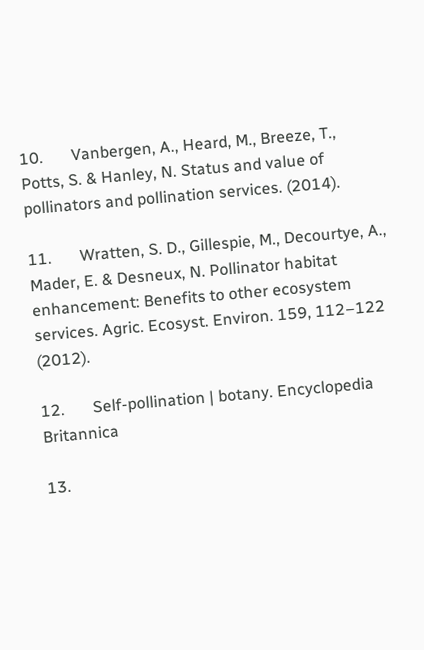10.       Vanbergen, A., Heard, M., Breeze, T., Potts, S. & Hanley, N. Status and value of pollinators and pollination services. (2014).

11.       Wratten, S. D., Gillespie, M., Decourtye, A., Mader, E. & Desneux, N. Pollinator habitat enhancement: Benefits to other ecosystem services. Agric. Ecosyst. Environ. 159, 112–122 (2012).

12.       Self-pollination | botany. Encyclopedia Britannica

13.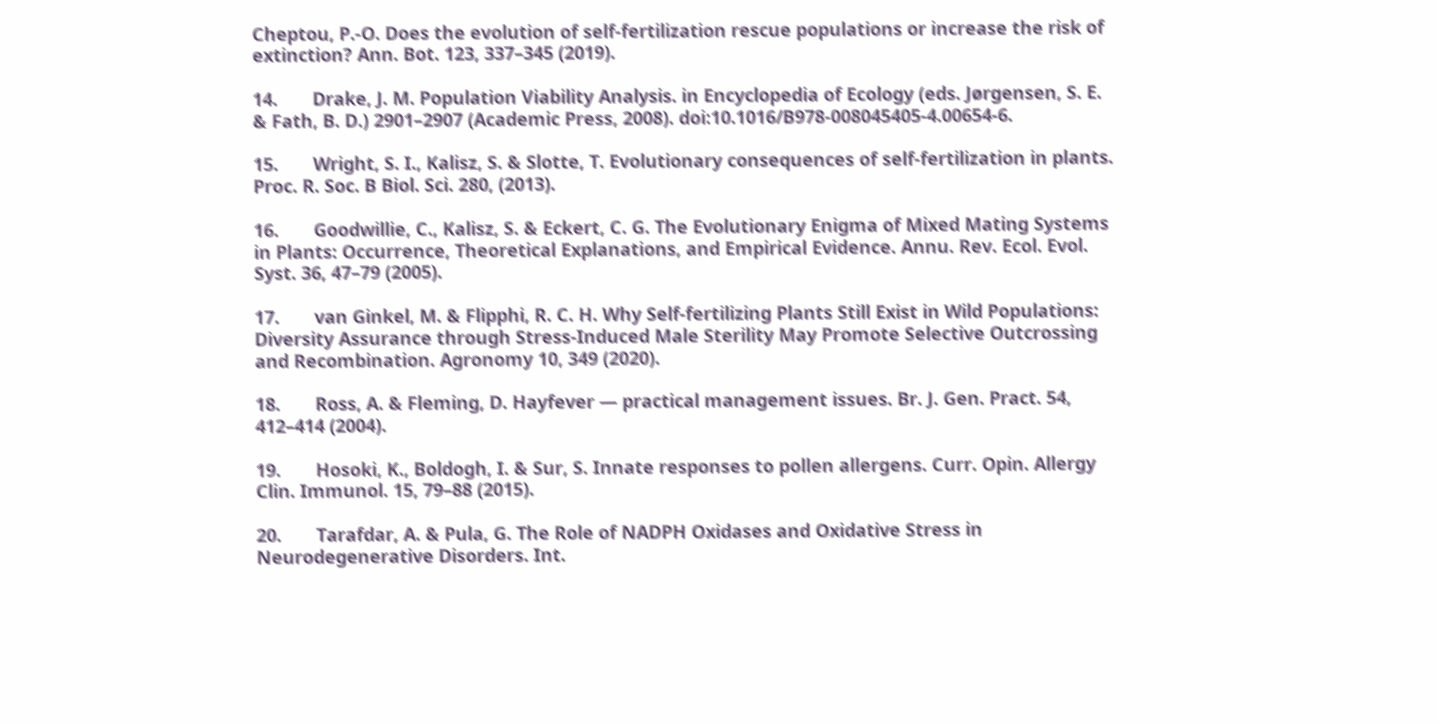Cheptou, P.-O. Does the evolution of self-fertilization rescue populations or increase the risk of extinction? Ann. Bot. 123, 337–345 (2019).

14.       Drake, J. M. Population Viability Analysis. in Encyclopedia of Ecology (eds. Jørgensen, S. E. & Fath, B. D.) 2901–2907 (Academic Press, 2008). doi:10.1016/B978-008045405-4.00654-6.

15.       Wright, S. I., Kalisz, S. & Slotte, T. Evolutionary consequences of self-fertilization in plants. Proc. R. Soc. B Biol. Sci. 280, (2013).

16.       Goodwillie, C., Kalisz, S. & Eckert, C. G. The Evolutionary Enigma of Mixed Mating Systems in Plants: Occurrence, Theoretical Explanations, and Empirical Evidence. Annu. Rev. Ecol. Evol. Syst. 36, 47–79 (2005).

17.       van Ginkel, M. & Flipphi, R. C. H. Why Self-fertilizing Plants Still Exist in Wild Populations: Diversity Assurance through Stress-Induced Male Sterility May Promote Selective Outcrossing and Recombination. Agronomy 10, 349 (2020).

18.       Ross, A. & Fleming, D. Hayfever — practical management issues. Br. J. Gen. Pract. 54, 412–414 (2004).

19.       Hosoki, K., Boldogh, I. & Sur, S. Innate responses to pollen allergens. Curr. Opin. Allergy Clin. Immunol. 15, 79–88 (2015).

20.       Tarafdar, A. & Pula, G. The Role of NADPH Oxidases and Oxidative Stress in Neurodegenerative Disorders. Int.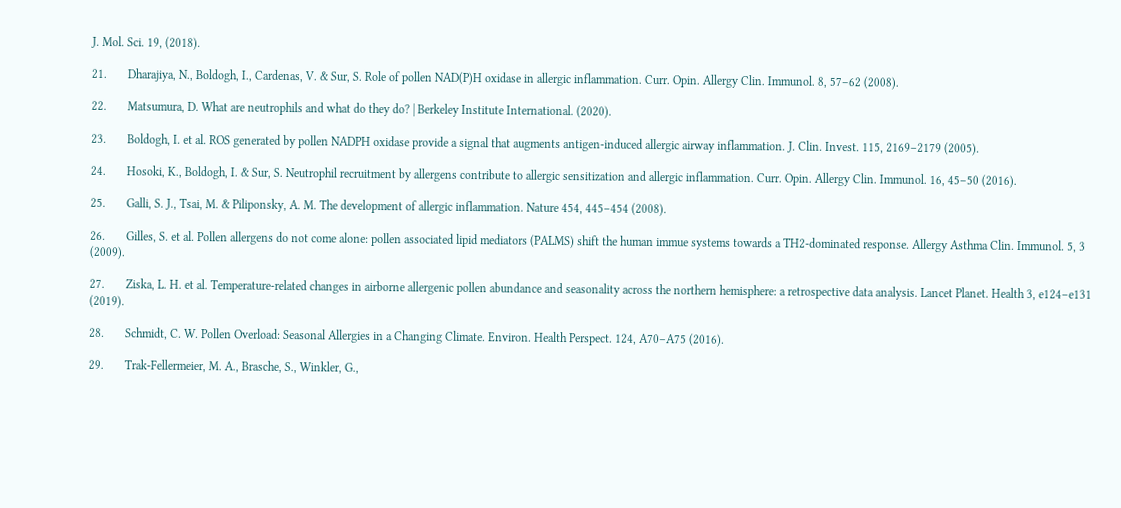J. Mol. Sci. 19, (2018).

21.       Dharajiya, N., Boldogh, I., Cardenas, V. & Sur, S. Role of pollen NAD(P)H oxidase in allergic inflammation. Curr. Opin. Allergy Clin. Immunol. 8, 57–62 (2008).

22.       Matsumura, D. What are neutrophils and what do they do? | Berkeley Institute International. (2020).

23.       Boldogh, I. et al. ROS generated by pollen NADPH oxidase provide a signal that augments antigen-induced allergic airway inflammation. J. Clin. Invest. 115, 2169–2179 (2005).

24.       Hosoki, K., Boldogh, I. & Sur, S. Neutrophil recruitment by allergens contribute to allergic sensitization and allergic inflammation. Curr. Opin. Allergy Clin. Immunol. 16, 45–50 (2016).

25.       Galli, S. J., Tsai, M. & Piliponsky, A. M. The development of allergic inflammation. Nature 454, 445–454 (2008).

26.       Gilles, S. et al. Pollen allergens do not come alone: pollen associated lipid mediators (PALMS) shift the human immue systems towards a TH2-dominated response. Allergy Asthma Clin. Immunol. 5, 3 (2009).

27.       Ziska, L. H. et al. Temperature-related changes in airborne allergenic pollen abundance and seasonality across the northern hemisphere: a retrospective data analysis. Lancet Planet. Health 3, e124–e131 (2019).

28.       Schmidt, C. W. Pollen Overload: Seasonal Allergies in a Changing Climate. Environ. Health Perspect. 124, A70–A75 (2016).

29.       Trak-Fellermeier, M. A., Brasche, S., Winkler, G.,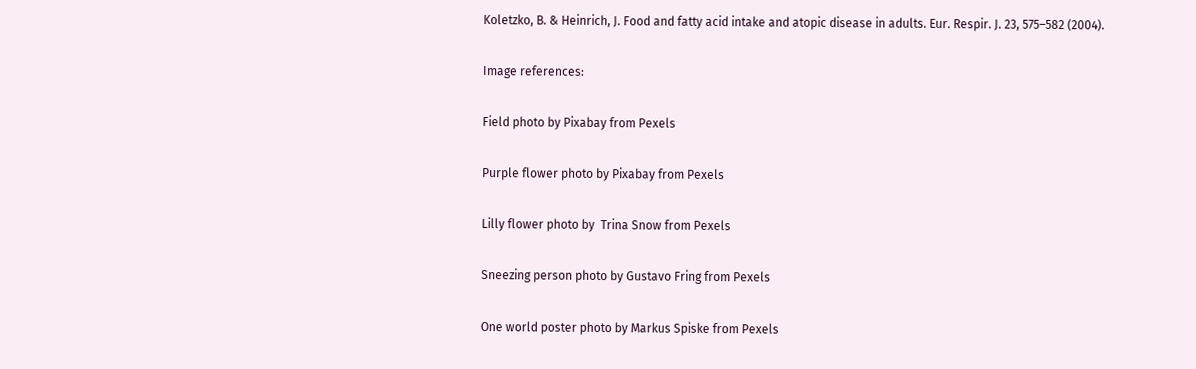Koletzko, B. & Heinrich, J. Food and fatty acid intake and atopic disease in adults. Eur. Respir. J. 23, 575–582 (2004).

Image references:

Field photo by Pixabay from Pexels

Purple flower photo by Pixabay from Pexels

Lilly flower photo by  Trina Snow from Pexels

Sneezing person photo by Gustavo Fring from Pexels

One world poster photo by Markus Spiske from Pexels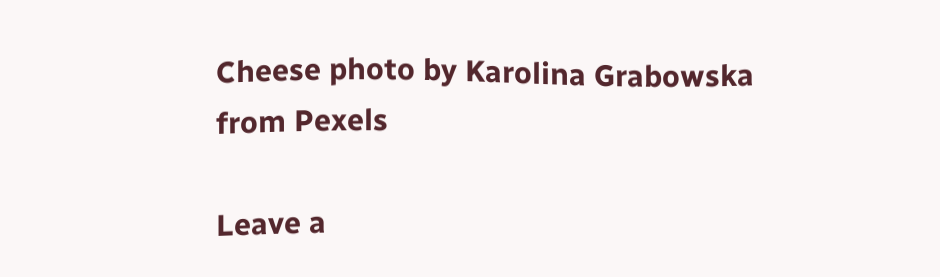Cheese photo by Karolina Grabowska from Pexels

Leave a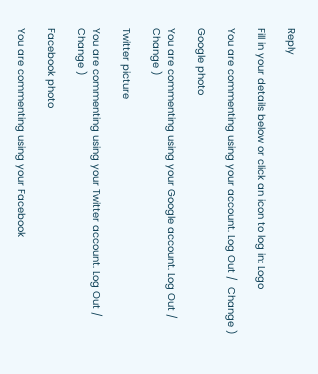Reply

Fill in your details below or click an icon to log in: Logo

You are commenting using your account. Log Out /  Change )

Google photo

You are commenting using your Google account. Log Out /  Change )

Twitter picture

You are commenting using your Twitter account. Log Out /  Change )

Facebook photo

You are commenting using your Facebook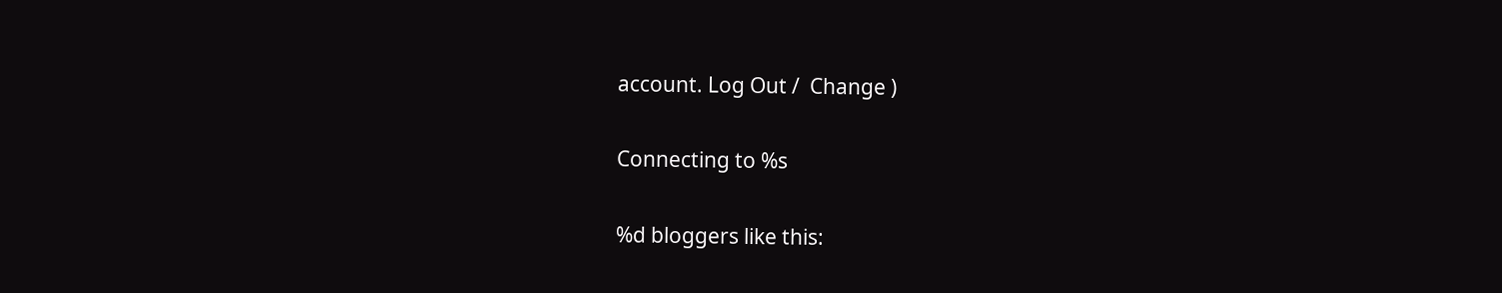account. Log Out /  Change )

Connecting to %s

%d bloggers like this: